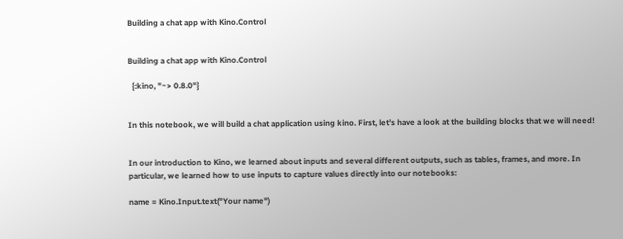Building a chat app with Kino.Control


Building a chat app with Kino.Control

  {:kino, "~> 0.8.0"}


In this notebook, we will build a chat application using kino. First, let’s have a look at the building blocks that we will need!


In our introduction to Kino, we learned about inputs and several different outputs, such as tables, frames, and more. In particular, we learned how to use inputs to capture values directly into our notebooks:

name = Kino.Input.text("Your name")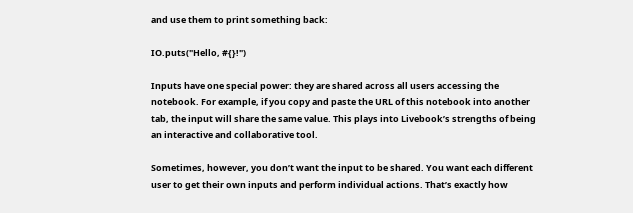and use them to print something back:

IO.puts("Hello, #{}!")

Inputs have one special power: they are shared across all users accessing the notebook. For example, if you copy and paste the URL of this notebook into another tab, the input will share the same value. This plays into Livebook’s strengths of being an interactive and collaborative tool.

Sometimes, however, you don’t want the input to be shared. You want each different user to get their own inputs and perform individual actions. That’s exactly how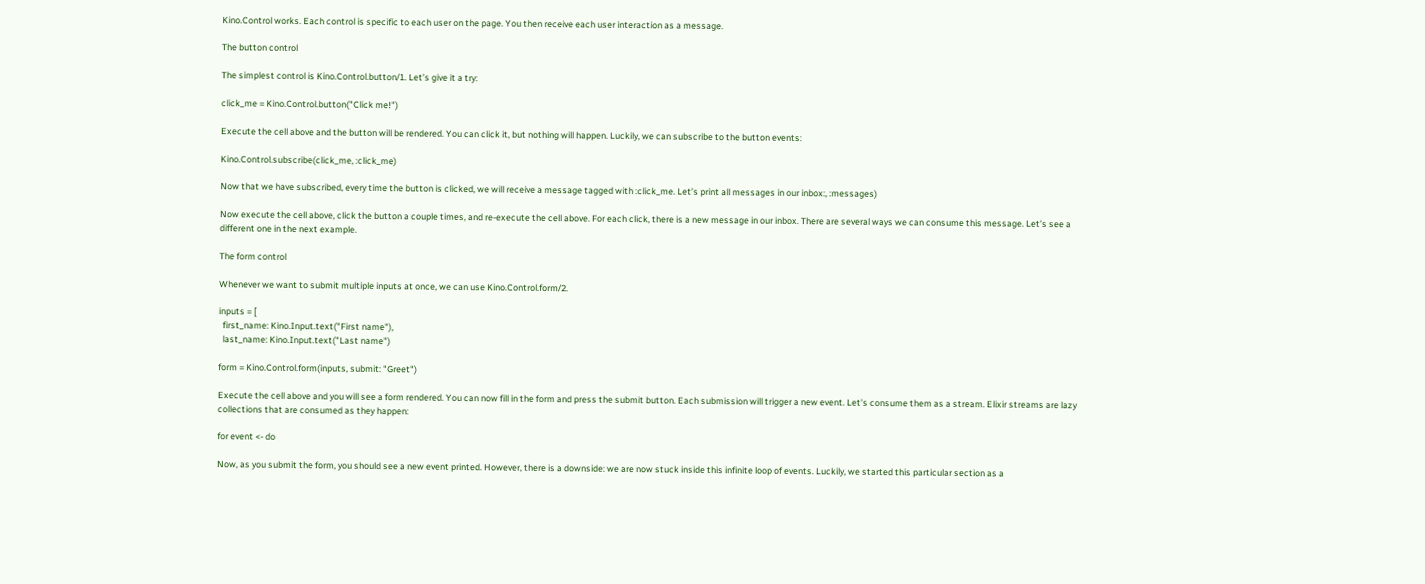Kino.Control works. Each control is specific to each user on the page. You then receive each user interaction as a message.

The button control

The simplest control is Kino.Control.button/1. Let’s give it a try:

click_me = Kino.Control.button("Click me!")

Execute the cell above and the button will be rendered. You can click it, but nothing will happen. Luckily, we can subscribe to the button events:

Kino.Control.subscribe(click_me, :click_me)

Now that we have subscribed, every time the button is clicked, we will receive a message tagged with :click_me. Let’s print all messages in our inbox:, :messages)

Now execute the cell above, click the button a couple times, and re-execute the cell above. For each click, there is a new message in our inbox. There are several ways we can consume this message. Let’s see a different one in the next example.

The form control

Whenever we want to submit multiple inputs at once, we can use Kino.Control.form/2.

inputs = [
  first_name: Kino.Input.text("First name"),
  last_name: Kino.Input.text("Last name")

form = Kino.Control.form(inputs, submit: "Greet")

Execute the cell above and you will see a form rendered. You can now fill in the form and press the submit button. Each submission will trigger a new event. Let’s consume them as a stream. Elixir streams are lazy collections that are consumed as they happen:

for event <- do

Now, as you submit the form, you should see a new event printed. However, there is a downside: we are now stuck inside this infinite loop of events. Luckily, we started this particular section as a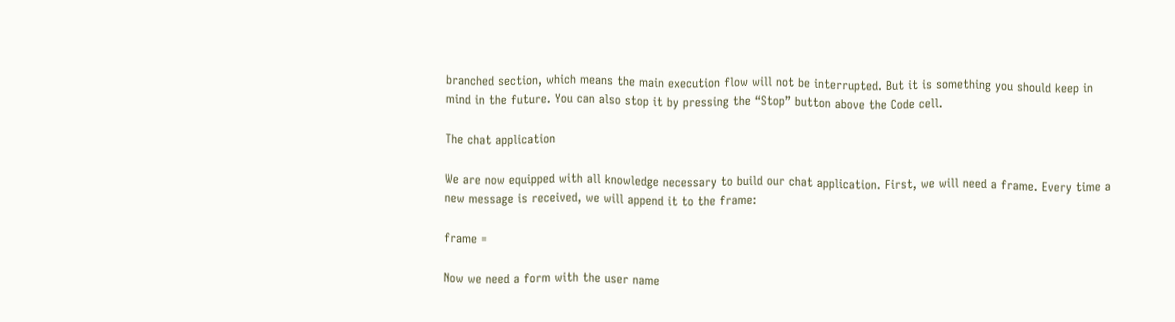branched section, which means the main execution flow will not be interrupted. But it is something you should keep in mind in the future. You can also stop it by pressing the “Stop” button above the Code cell.

The chat application

We are now equipped with all knowledge necessary to build our chat application. First, we will need a frame. Every time a new message is received, we will append it to the frame:

frame =

Now we need a form with the user name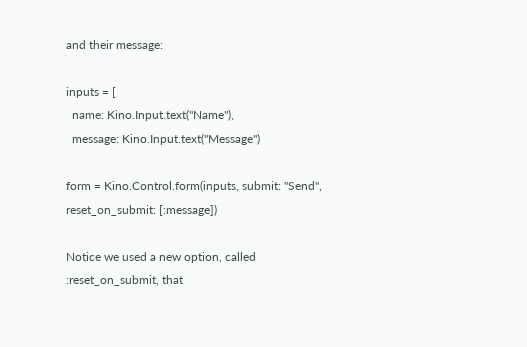and their message:

inputs = [
  name: Kino.Input.text("Name"),
  message: Kino.Input.text("Message")

form = Kino.Control.form(inputs, submit: "Send", reset_on_submit: [:message])

Notice we used a new option, called :reset_on_submit, that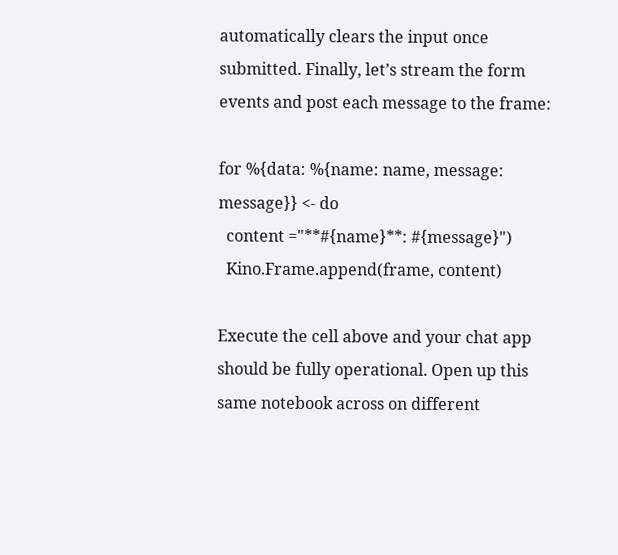automatically clears the input once submitted. Finally, let’s stream the form events and post each message to the frame:

for %{data: %{name: name, message: message}} <- do
  content ="**#{name}**: #{message}")
  Kino.Frame.append(frame, content)

Execute the cell above and your chat app should be fully operational. Open up this same notebook across on different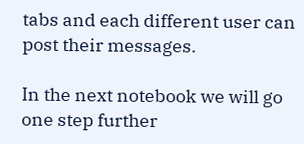tabs and each different user can post their messages.

In the next notebook we will go one step further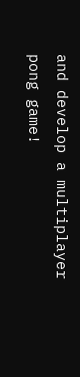and develop a multiplayer pong game!